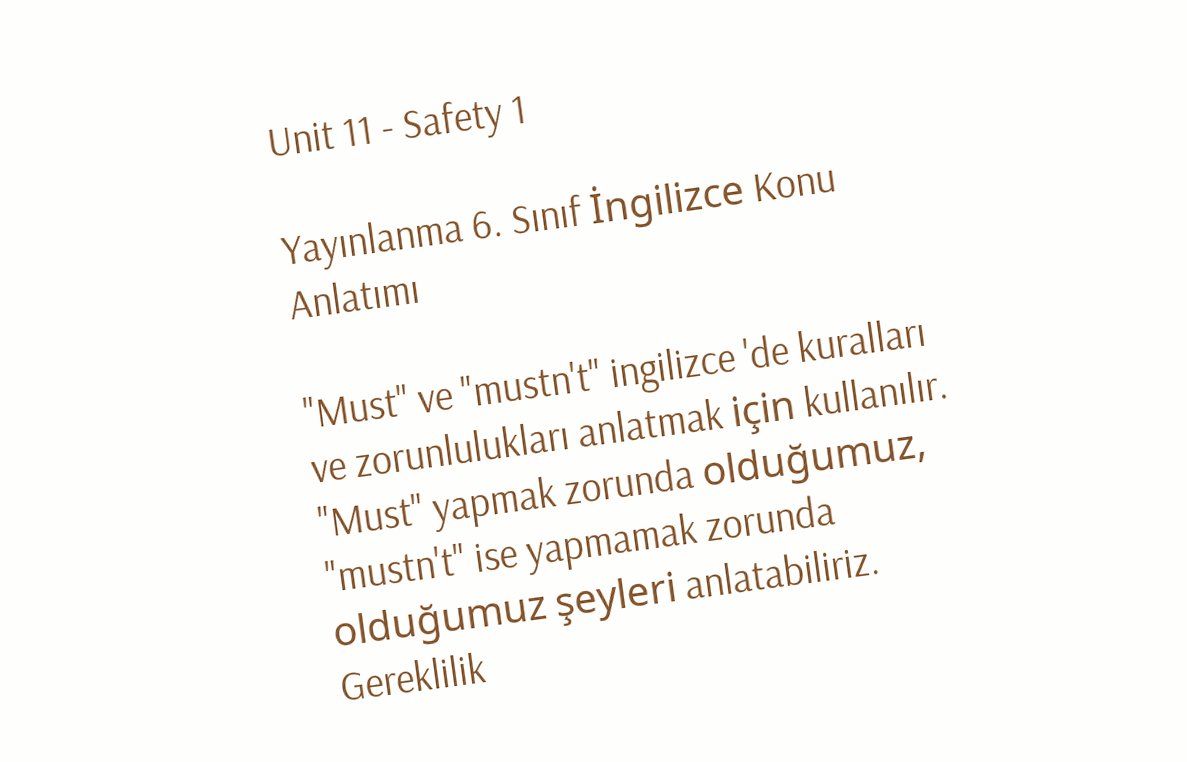Unit 11 - Safety 1

Yayınlanma 6. Sınıf İngilizce Konu Anlatımı

"Must" ve "mustn't" ingilizce 'de kuralları ve zorunlulukları anlatmak için kullanılır.  "Must" yapmak zorunda olduğumuz, "mustn't" ise yapmamak zorunda olduğumuz şeyleri anlatabiliriz. Gereklilik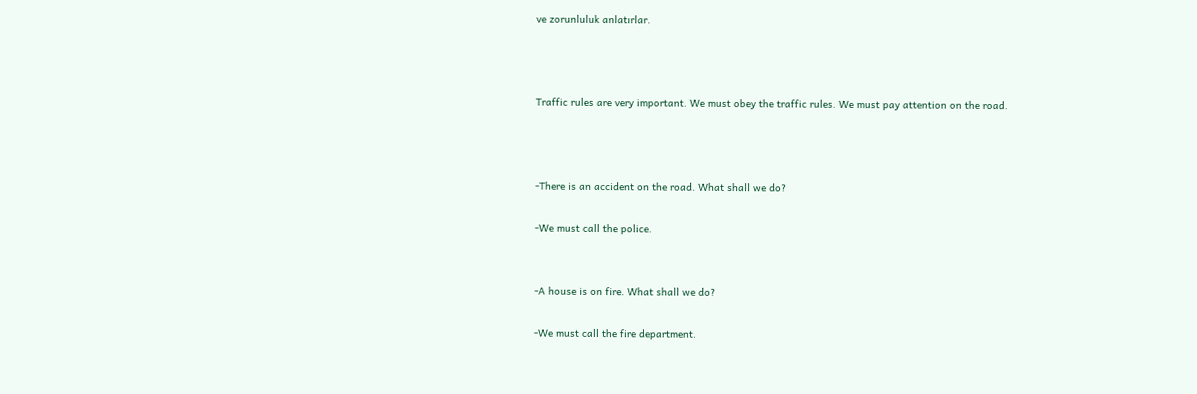ve zorunluluk anlatırlar.



Traffic rules are very important. We must obey the traffic rules. We must pay attention on the road.



-There is an accident on the road. What shall we do?

-We must call the police.


-A house is on fire. What shall we do?

-We must call the fire department.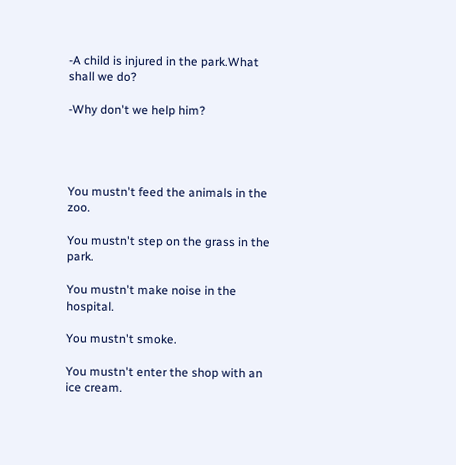-A child is injured in the park.What shall we do?

-Why don't we help him?




You mustn't feed the animals in the zoo.

You mustn't step on the grass in the park.

You mustn't make noise in the hospital.

You mustn't smoke.

You mustn't enter the shop with an ice cream.